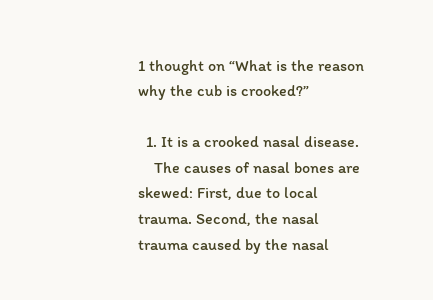1 thought on “What is the reason why the cub is crooked?”

  1. It is a crooked nasal disease.
    The causes of nasal bones are skewed: First, due to local trauma. Second, the nasal trauma caused by the nasal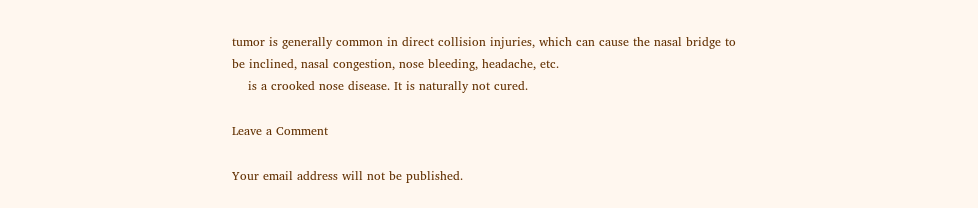tumor is generally common in direct collision injuries, which can cause the nasal bridge to be inclined, nasal congestion, nose bleeding, headache, etc.
    is a crooked nose disease. It is naturally not cured.

Leave a Comment

Your email address will not be published.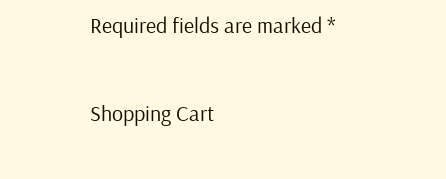Required fields are marked *

Shopping Cart